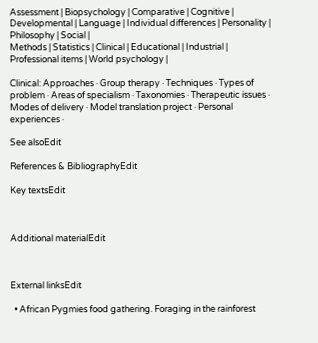Assessment | Biopsychology | Comparative | Cognitive | Developmental | Language | Individual differences | Personality | Philosophy | Social |
Methods | Statistics | Clinical | Educational | Industrial | Professional items | World psychology |

Clinical: Approaches · Group therapy · Techniques · Types of problem · Areas of specialism · Taxonomies · Therapeutic issues · Modes of delivery · Model translation project · Personal experiences ·

See alsoEdit

References & BibliographyEdit

Key textsEdit



Additional materialEdit



External linksEdit

  • African Pygmies food gathering. Foraging in the rainforest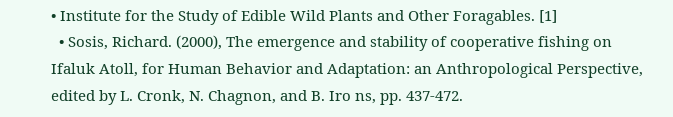• Institute for the Study of Edible Wild Plants and Other Foragables. [1]
  • Sosis, Richard. (2000), The emergence and stability of cooperative fishing on Ifaluk Atoll, for Human Behavior and Adaptation: an Anthropological Perspective, edited by L. Cronk, N. Chagnon, and B. Iro ns, pp. 437-472.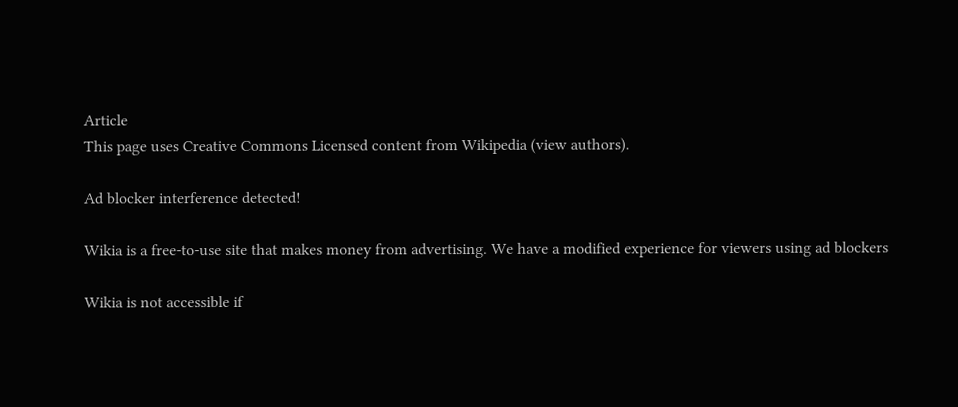Article
This page uses Creative Commons Licensed content from Wikipedia (view authors).

Ad blocker interference detected!

Wikia is a free-to-use site that makes money from advertising. We have a modified experience for viewers using ad blockers

Wikia is not accessible if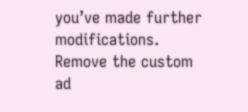you’ve made further modifications. Remove the custom ad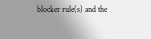blocker rule(s) and the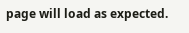page will load as expected.